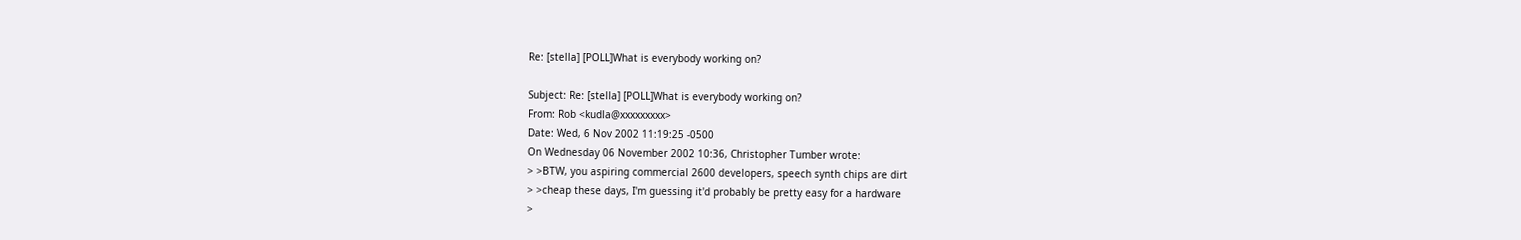Re: [stella] [POLL]What is everybody working on?

Subject: Re: [stella] [POLL]What is everybody working on?
From: Rob <kudla@xxxxxxxxx>
Date: Wed, 6 Nov 2002 11:19:25 -0500
On Wednesday 06 November 2002 10:36, Christopher Tumber wrote:
> >BTW, you aspiring commercial 2600 developers, speech synth chips are dirt
> >cheap these days, I'm guessing it'd probably be pretty easy for a hardware
>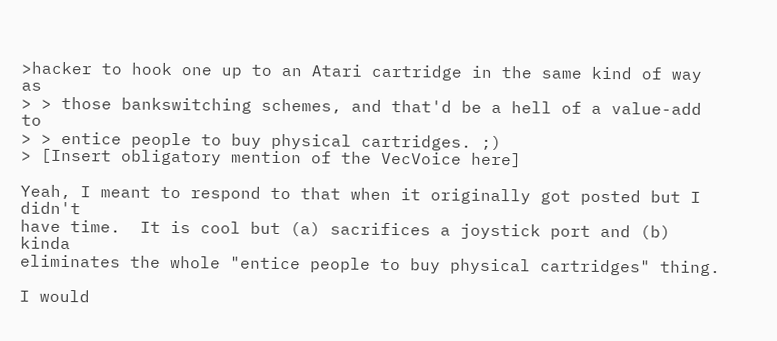>hacker to hook one up to an Atari cartridge in the same kind of way as
> > those bankswitching schemes, and that'd be a hell of a value-add to
> > entice people to buy physical cartridges. ;)
> [Insert obligatory mention of the VecVoice here]

Yeah, I meant to respond to that when it originally got posted but I didn't
have time.  It is cool but (a) sacrifices a joystick port and (b) kinda
eliminates the whole "entice people to buy physical cartridges" thing.

I would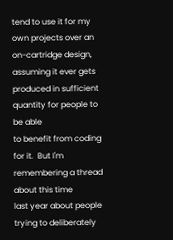tend to use it for my own projects over an on-cartridge design,
assuming it ever gets produced in sufficient quantity for people to be able
to benefit from coding for it.  But I'm remembering a thread about this time
last year about people trying to deliberately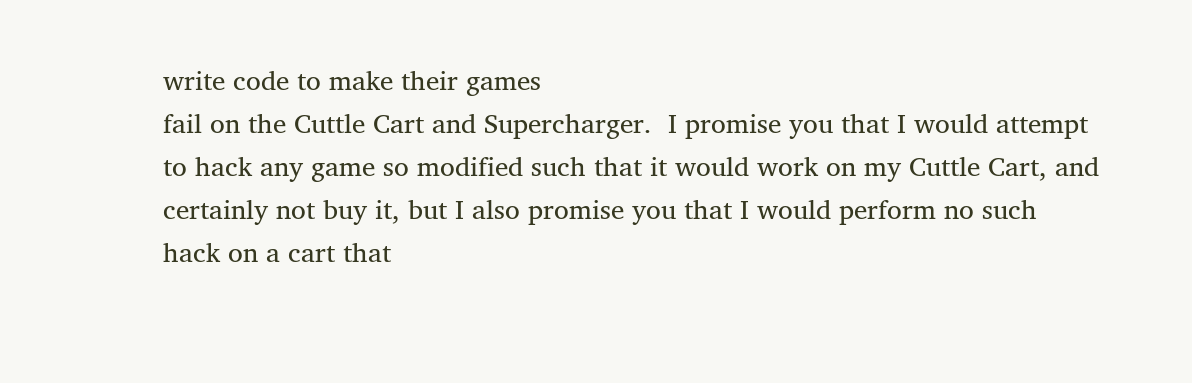write code to make their games
fail on the Cuttle Cart and Supercharger.  I promise you that I would attempt
to hack any game so modified such that it would work on my Cuttle Cart, and
certainly not buy it, but I also promise you that I would perform no such
hack on a cart that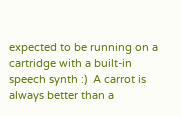expected to be running on a cartridge with a built-in
speech synth :)  A carrot is always better than a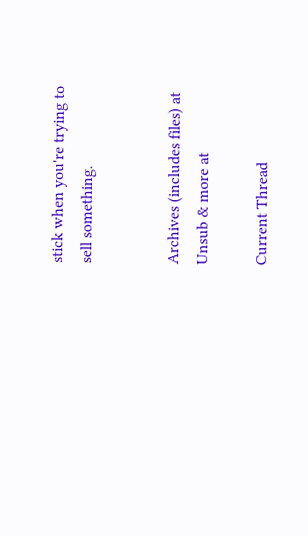stick when you're trying to
sell something.


Archives (includes files) at
Unsub & more at

Current Thread